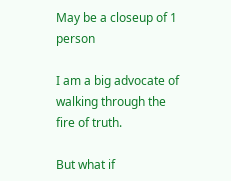May be a closeup of 1 person

I am a big advocate of walking through the fire of truth.

But what if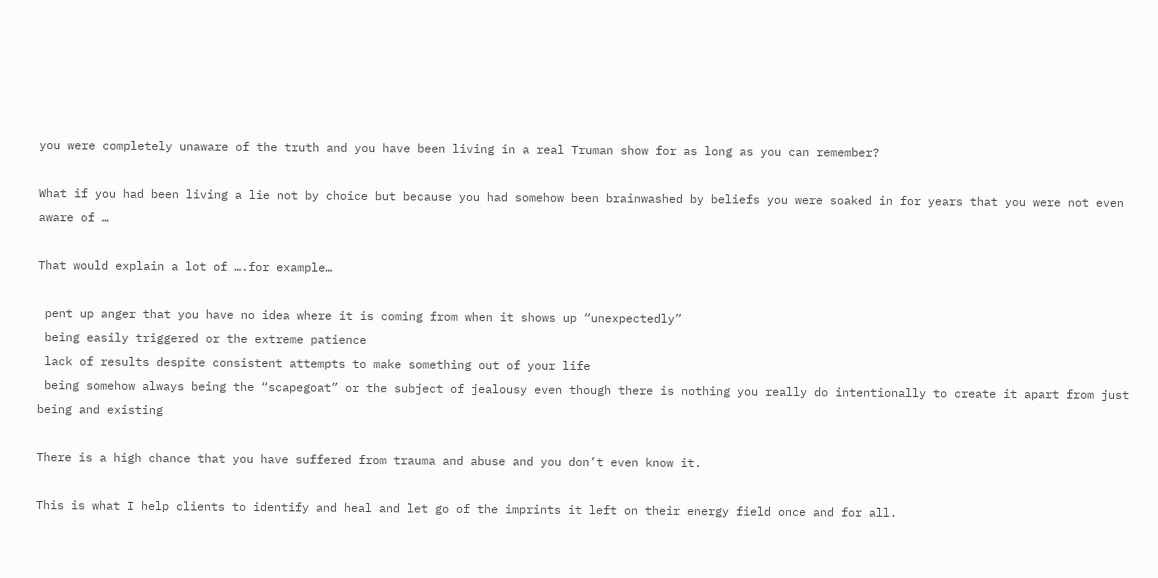you were completely unaware of the truth and you have been living in a real Truman show for as long as you can remember?

What if you had been living a lie not by choice but because you had somehow been brainwashed by beliefs you were soaked in for years that you were not even aware of …

That would explain a lot of ….for example…

 pent up anger that you have no idea where it is coming from when it shows up “unexpectedly”
 being easily triggered or the extreme patience
 lack of results despite consistent attempts to make something out of your life
 being somehow always being the “scapegoat” or the subject of jealousy even though there is nothing you really do intentionally to create it apart from just being and existing

There is a high chance that you have suffered from trauma and abuse and you don’t even know it.

This is what I help clients to identify and heal and let go of the imprints it left on their energy field once and for all.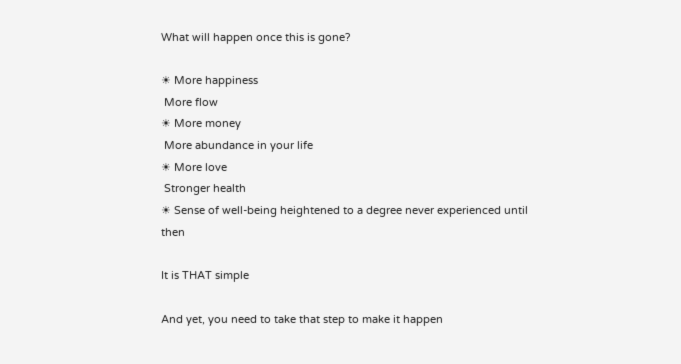What will happen once this is gone?

☀ More happiness
 More flow
☀ More money
 More abundance in your life
☀ More love
 Stronger health
☀ Sense of well-being heightened to a degree never experienced until then

It is THAT simple

And yet, you need to take that step to make it happen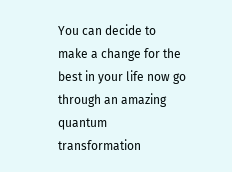You can decide to make a change for the best in your life now go through an amazing quantum transformation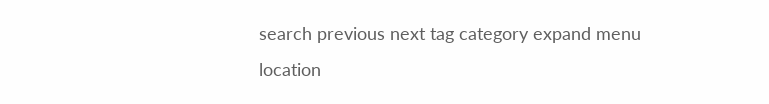search previous next tag category expand menu location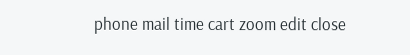phone mail time cart zoom edit close